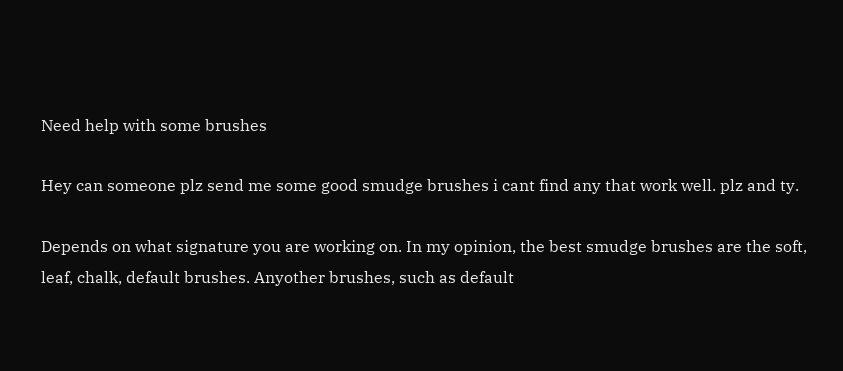Need help with some brushes

Hey can someone plz send me some good smudge brushes i cant find any that work well. plz and ty.

Depends on what signature you are working on. In my opinion, the best smudge brushes are the soft, leaf, chalk, default brushes. Anyother brushes, such as default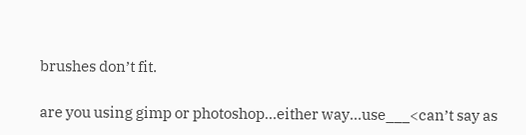brushes don’t fit.

are you using gimp or photoshop…either way…use___<can’t say as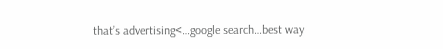that’s advertising<…google search…best way